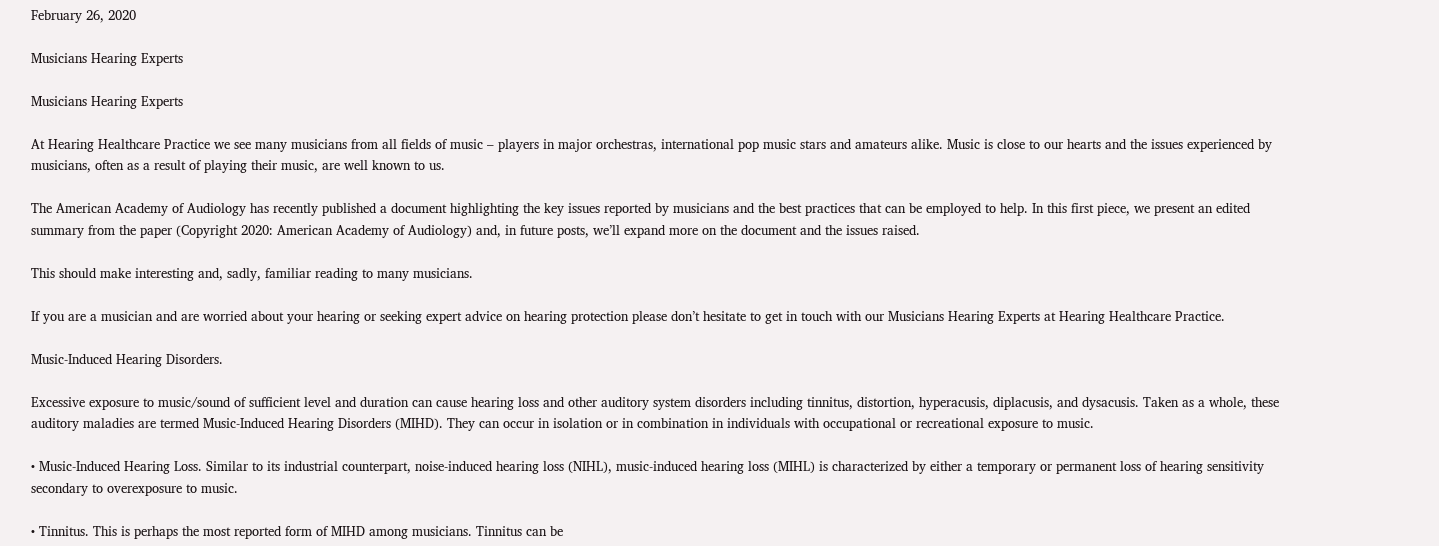February 26, 2020

Musicians Hearing Experts

Musicians Hearing Experts

At Hearing Healthcare Practice we see many musicians from all fields of music – players in major orchestras, international pop music stars and amateurs alike. Music is close to our hearts and the issues experienced by musicians, often as a result of playing their music, are well known to us.

The American Academy of Audiology has recently published a document highlighting the key issues reported by musicians and the best practices that can be employed to help. In this first piece, we present an edited summary from the paper (Copyright 2020: American Academy of Audiology) and, in future posts, we’ll expand more on the document and the issues raised.

This should make interesting and, sadly, familiar reading to many musicians.

If you are a musician and are worried about your hearing or seeking expert advice on hearing protection please don’t hesitate to get in touch with our Musicians Hearing Experts at Hearing Healthcare Practice.

Music-Induced Hearing Disorders.

Excessive exposure to music/sound of sufficient level and duration can cause hearing loss and other auditory system disorders including tinnitus, distortion, hyperacusis, diplacusis, and dysacusis. Taken as a whole, these auditory maladies are termed Music-Induced Hearing Disorders (MIHD). They can occur in isolation or in combination in individuals with occupational or recreational exposure to music.

• Music-Induced Hearing Loss. Similar to its industrial counterpart, noise-induced hearing loss (NIHL), music-induced hearing loss (MIHL) is characterized by either a temporary or permanent loss of hearing sensitivity secondary to overexposure to music.

• Tinnitus. This is perhaps the most reported form of MIHD among musicians. Tinnitus can be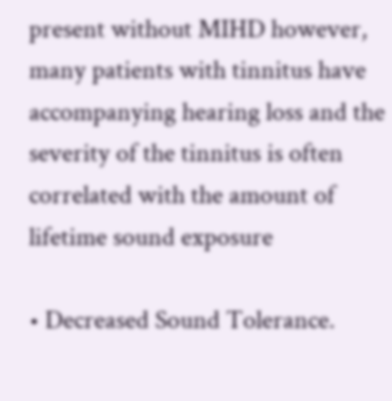present without MIHD however, many patients with tinnitus have accompanying hearing loss and the severity of the tinnitus is often correlated with the amount of lifetime sound exposure

• Decreased Sound Tolerance.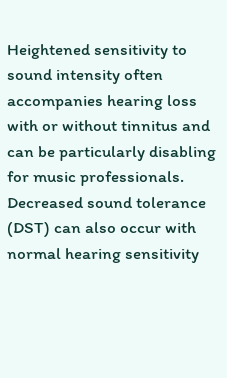Heightened sensitivity to sound intensity often accompanies hearing loss with or without tinnitus and can be particularly disabling for music professionals. Decreased sound tolerance (DST) can also occur with normal hearing sensitivity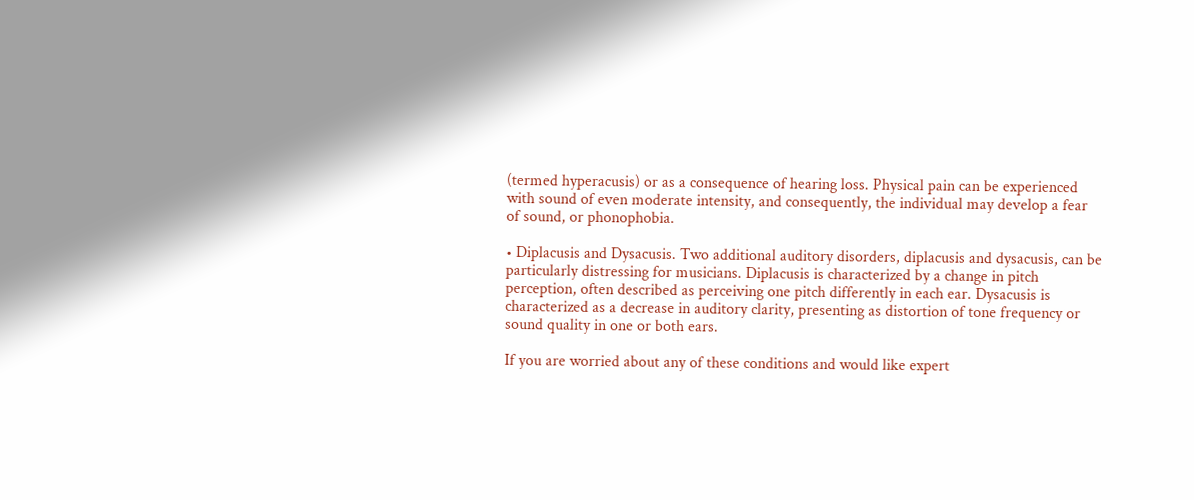(termed hyperacusis) or as a consequence of hearing loss. Physical pain can be experienced with sound of even moderate intensity, and consequently, the individual may develop a fear of sound, or phonophobia.

• Diplacusis and Dysacusis. Two additional auditory disorders, diplacusis and dysacusis, can be particularly distressing for musicians. Diplacusis is characterized by a change in pitch perception, often described as perceiving one pitch differently in each ear. Dysacusis is characterized as a decrease in auditory clarity, presenting as distortion of tone frequency or sound quality in one or both ears.

If you are worried about any of these conditions and would like expert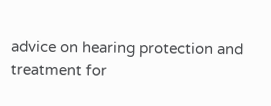advice on hearing protection and treatment for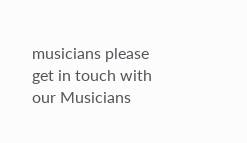musicians please get in touch with our Musicians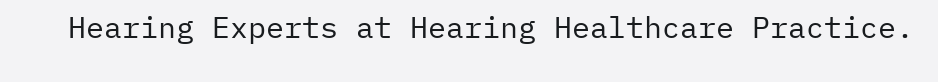Hearing Experts at Hearing Healthcare Practice.